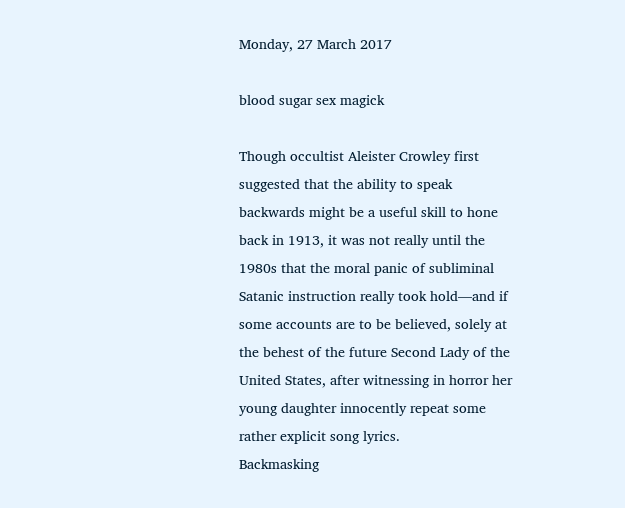Monday, 27 March 2017

blood sugar sex magick

Though occultist Aleister Crowley first suggested that the ability to speak backwards might be a useful skill to hone back in 1913, it was not really until the 1980s that the moral panic of subliminal Satanic instruction really took hold—and if some accounts are to be believed, solely at the behest of the future Second Lady of the United States, after witnessing in horror her young daughter innocently repeat some rather explicit song lyrics.
Backmasking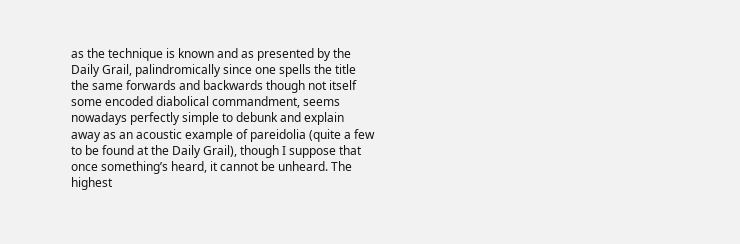as the technique is known and as presented by the Daily Grail, palindromically since one spells the title the same forwards and backwards though not itself some encoded diabolical commandment, seems nowadays perfectly simple to debunk and explain away as an acoustic example of pareidolia (quite a few to be found at the Daily Grail), though I suppose that once something’s heard, it cannot be unheard. The highest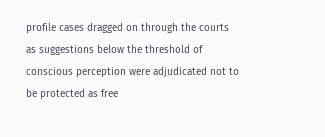profile cases dragged on through the courts as suggestions below the threshold of conscious perception were adjudicated not to be protected as free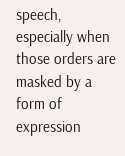speech, especially when those orders are masked by a form of expression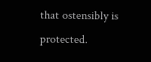that ostensibly is protected.